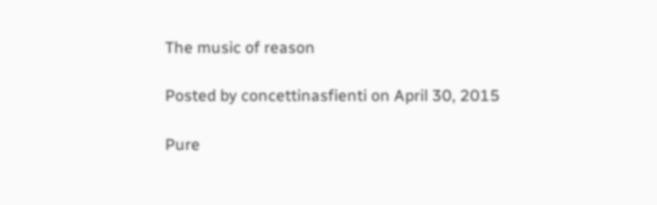The music of reason

Posted by concettinasfienti on April 30, 2015

Pure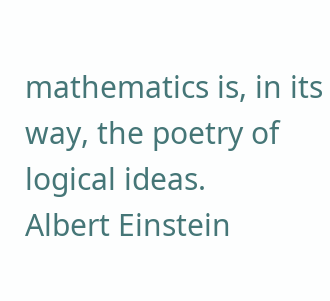mathematics is, in its way, the poetry of logical ideas.
Albert Einstein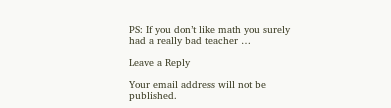PS: If you don’t like math you surely had a really bad teacher …

Leave a Reply

Your email address will not be published.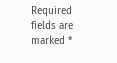Required fields are marked *